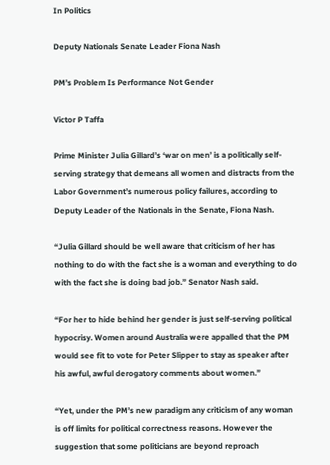In Politics

Deputy Nationals Senate Leader Fiona Nash

PM’s Problem Is Performance Not Gender

Victor P Taffa

Prime Minister Julia Gillard’s ‘war on men’ is a politically self-serving strategy that demeans all women and distracts from the Labor Government’s numerous policy failures, according to Deputy Leader of the Nationals in the Senate, Fiona Nash.

“Julia Gillard should be well aware that criticism of her has nothing to do with the fact she is a woman and everything to do with the fact she is doing bad job.” Senator Nash said.

“For her to hide behind her gender is just self-serving political hypocrisy. Women around Australia were appalled that the PM would see fit to vote for Peter Slipper to stay as speaker after his awful, awful derogatory comments about women.”

“Yet, under the PM’s new paradigm any criticism of any woman is off limits for political correctness reasons. However the suggestion that some politicians are beyond reproach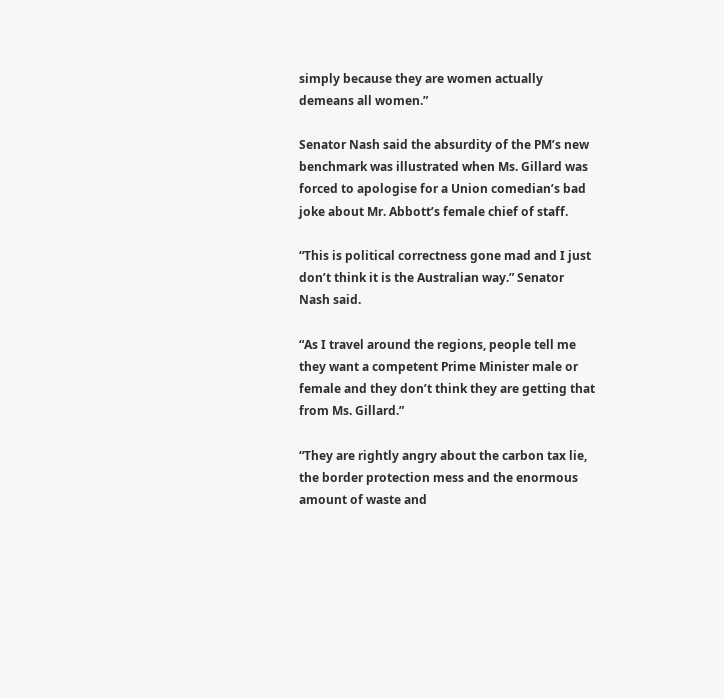simply because they are women actually demeans all women.”

Senator Nash said the absurdity of the PM’s new benchmark was illustrated when Ms. Gillard was forced to apologise for a Union comedian’s bad joke about Mr. Abbott’s female chief of staff.

“This is political correctness gone mad and I just don’t think it is the Australian way.” Senator Nash said.

“As I travel around the regions, people tell me they want a competent Prime Minister male or female and they don’t think they are getting that from Ms. Gillard.”

“They are rightly angry about the carbon tax lie, the border protection mess and the enormous amount of waste and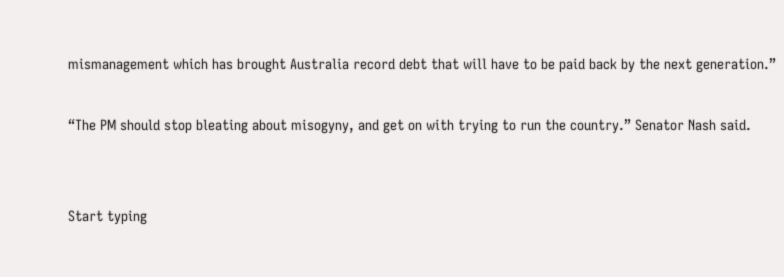mismanagement which has brought Australia record debt that will have to be paid back by the next generation.”

“The PM should stop bleating about misogyny, and get on with trying to run the country.” Senator Nash said.


Start typing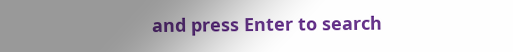and press Enter to search